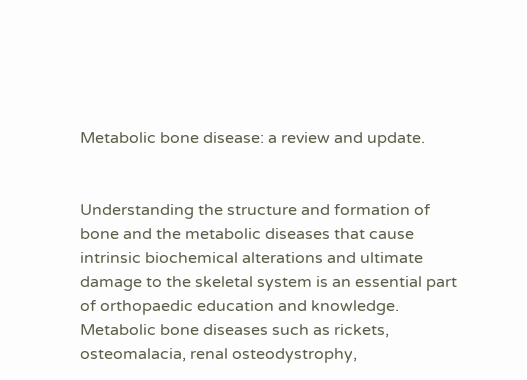Metabolic bone disease: a review and update.


Understanding the structure and formation of bone and the metabolic diseases that cause intrinsic biochemical alterations and ultimate damage to the skeletal system is an essential part of orthopaedic education and knowledge. Metabolic bone diseases such as rickets, osteomalacia, renal osteodystrophy,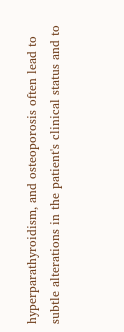hyperparathyroidism, and osteoporosis often lead to subtle alterations in the patient's clinical status and to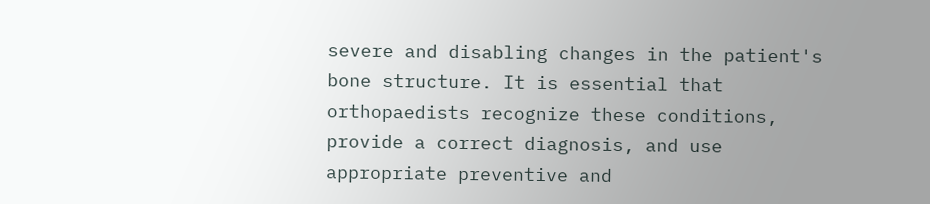severe and disabling changes in the patient's bone structure. It is essential that orthopaedists recognize these conditions, provide a correct diagnosis, and use appropriate preventive and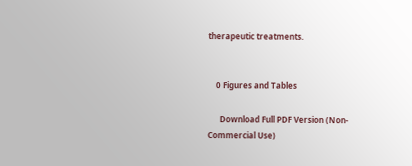therapeutic treatments.


    0 Figures and Tables

      Download Full PDF Version (Non-Commercial Use)